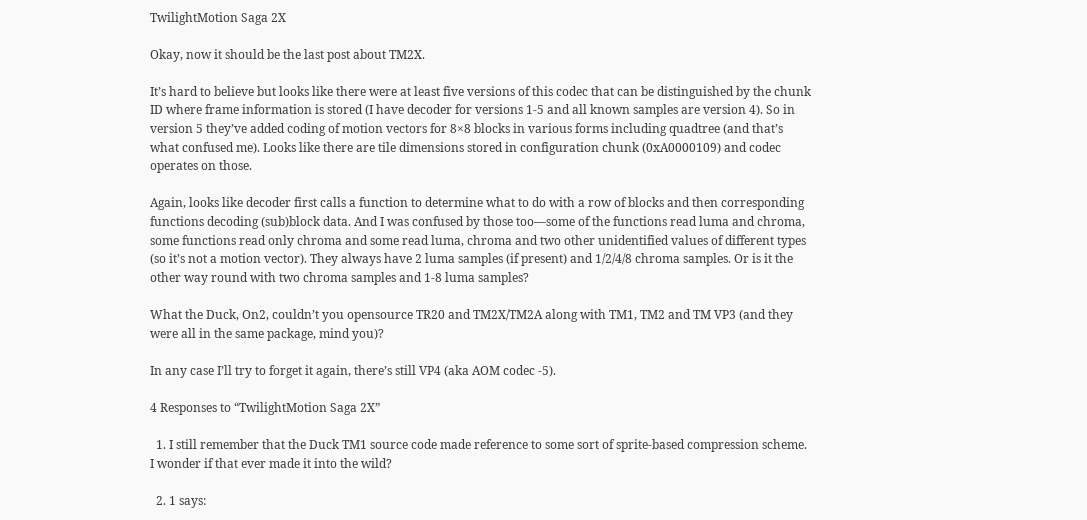TwilightMotion Saga 2X

Okay, now it should be the last post about TM2X.

It’s hard to believe but looks like there were at least five versions of this codec that can be distinguished by the chunk ID where frame information is stored (I have decoder for versions 1-5 and all known samples are version 4). So in version 5 they’ve added coding of motion vectors for 8×8 blocks in various forms including quadtree (and that’s what confused me). Looks like there are tile dimensions stored in configuration chunk (0xA0000109) and codec operates on those.

Again, looks like decoder first calls a function to determine what to do with a row of blocks and then corresponding functions decoding (sub)block data. And I was confused by those too—some of the functions read luma and chroma, some functions read only chroma and some read luma, chroma and two other unidentified values of different types (so it’s not a motion vector). They always have 2 luma samples (if present) and 1/2/4/8 chroma samples. Or is it the other way round with two chroma samples and 1-8 luma samples?

What the Duck, On2, couldn’t you opensource TR20 and TM2X/TM2A along with TM1, TM2 and TM VP3 (and they were all in the same package, mind you)?

In any case I’ll try to forget it again, there’s still VP4 (aka AOM codec -5).

4 Responses to “TwilightMotion Saga 2X”

  1. I still remember that the Duck TM1 source code made reference to some sort of sprite-based compression scheme. I wonder if that ever made it into the wild?

  2. 1 says: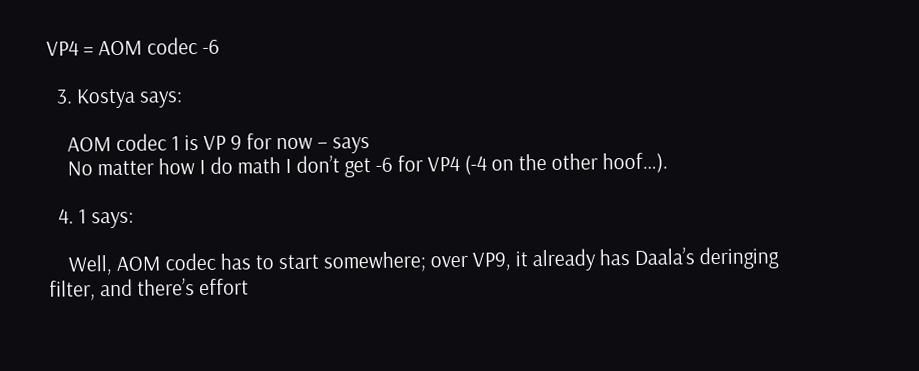VP4 = AOM codec -6

  3. Kostya says:

    AOM codec 1 is VP 9 for now – says
    No matter how I do math I don’t get -6 for VP4 (-4 on the other hoof…).

  4. 1 says:

    Well, AOM codec has to start somewhere; over VP9, it already has Daala’s deringing filter, and there’s effort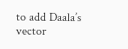to add Daala’s vector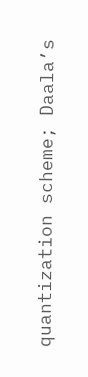quantization scheme; Daala’s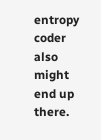entropy coder also might end up there.